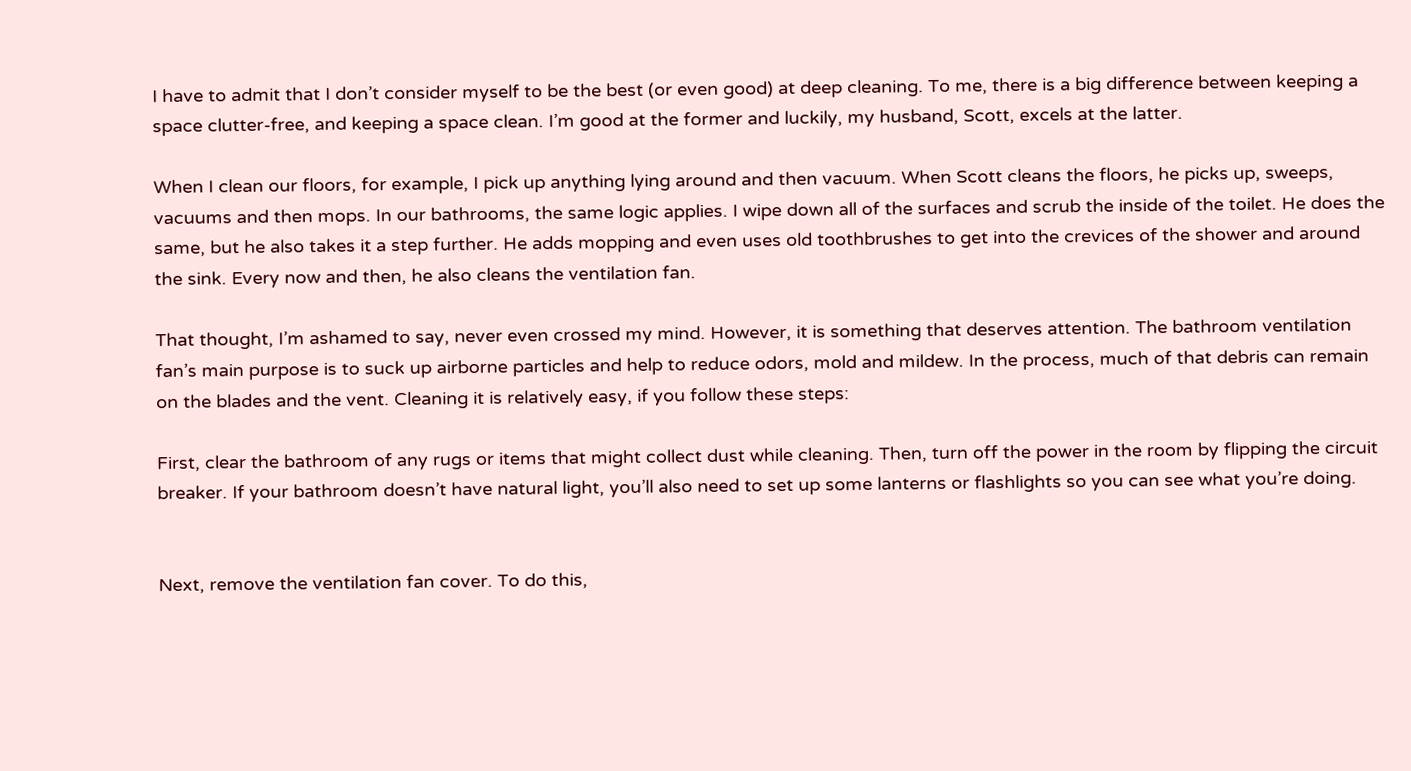I have to admit that I don’t consider myself to be the best (or even good) at deep cleaning. To me, there is a big difference between keeping a space clutter-free, and keeping a space clean. I’m good at the former and luckily, my husband, Scott, excels at the latter.

When I clean our floors, for example, I pick up anything lying around and then vacuum. When Scott cleans the floors, he picks up, sweeps, vacuums and then mops. In our bathrooms, the same logic applies. I wipe down all of the surfaces and scrub the inside of the toilet. He does the same, but he also takes it a step further. He adds mopping and even uses old toothbrushes to get into the crevices of the shower and around the sink. Every now and then, he also cleans the ventilation fan.

That thought, I’m ashamed to say, never even crossed my mind. However, it is something that deserves attention. The bathroom ventilation fan’s main purpose is to suck up airborne particles and help to reduce odors, mold and mildew. In the process, much of that debris can remain on the blades and the vent. Cleaning it is relatively easy, if you follow these steps:

First, clear the bathroom of any rugs or items that might collect dust while cleaning. Then, turn off the power in the room by flipping the circuit breaker. If your bathroom doesn’t have natural light, you’ll also need to set up some lanterns or flashlights so you can see what you’re doing.


Next, remove the ventilation fan cover. To do this,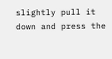slightly pull it down and press the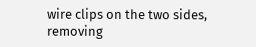wire clips on the two sides, removing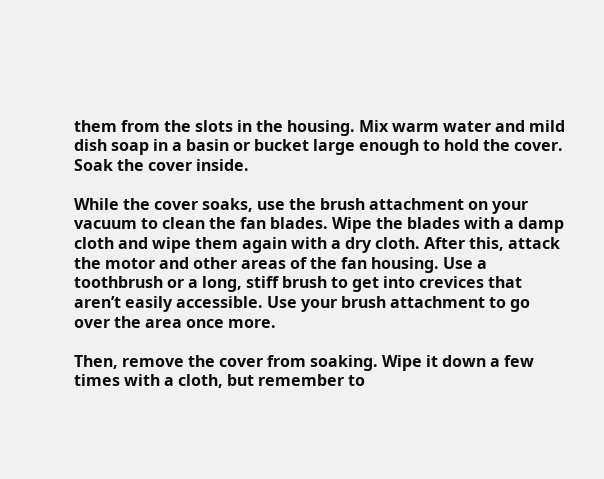them from the slots in the housing. Mix warm water and mild dish soap in a basin or bucket large enough to hold the cover. Soak the cover inside.

While the cover soaks, use the brush attachment on your vacuum to clean the fan blades. Wipe the blades with a damp cloth and wipe them again with a dry cloth. After this, attack the motor and other areas of the fan housing. Use a toothbrush or a long, stiff brush to get into crevices that aren’t easily accessible. Use your brush attachment to go over the area once more.

Then, remove the cover from soaking. Wipe it down a few times with a cloth, but remember to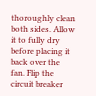thoroughly clean both sides. Allow it to fully dry before placing it back over the fan. Flip the circuit breaker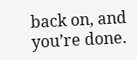back on, and you’re done.